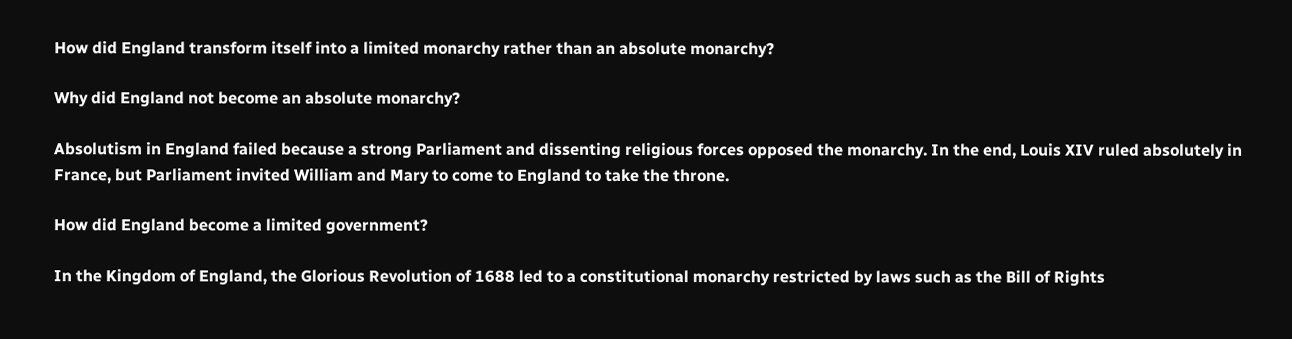How did England transform itself into a limited monarchy rather than an absolute monarchy?

Why did England not become an absolute monarchy?

Absolutism in England failed because a strong Parliament and dissenting religious forces opposed the monarchy. In the end, Louis XIV ruled absolutely in France, but Parliament invited William and Mary to come to England to take the throne.

How did England become a limited government?

In the Kingdom of England, the Glorious Revolution of 1688 led to a constitutional monarchy restricted by laws such as the Bill of Rights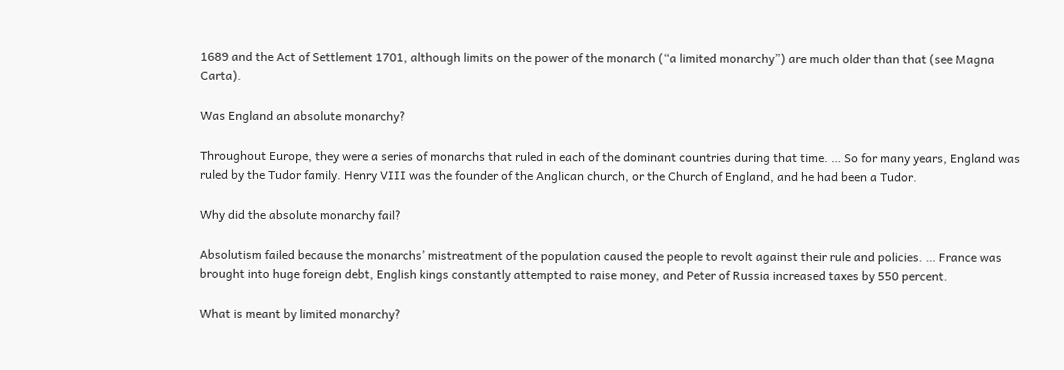1689 and the Act of Settlement 1701, although limits on the power of the monarch (“a limited monarchy”) are much older than that (see Magna Carta).

Was England an absolute monarchy?

Throughout Europe, they were a series of monarchs that ruled in each of the dominant countries during that time. … So for many years, England was ruled by the Tudor family. Henry VIII was the founder of the Anglican church, or the Church of England, and he had been a Tudor.

Why did the absolute monarchy fail?

Absolutism failed because the monarchs’ mistreatment of the population caused the people to revolt against their rule and policies. … France was brought into huge foreign debt, English kings constantly attempted to raise money, and Peter of Russia increased taxes by 550 percent.

What is meant by limited monarchy?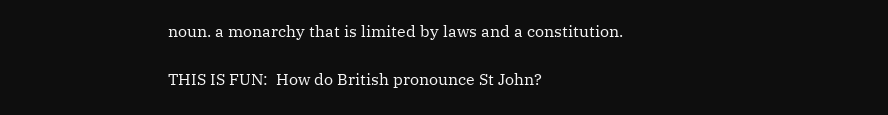noun. a monarchy that is limited by laws and a constitution.

THIS IS FUN:  How do British pronounce St John?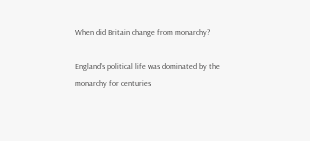When did Britain change from monarchy?

England’s political life was dominated by the monarchy for centuries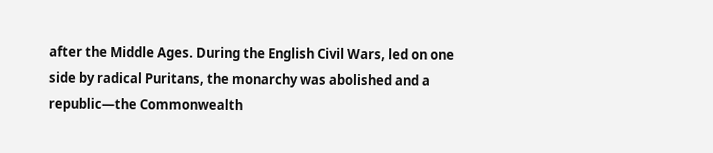after the Middle Ages. During the English Civil Wars, led on one side by radical Puritans, the monarchy was abolished and a republic—the Commonwealth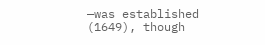—was established (1649), though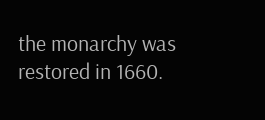the monarchy was restored in 1660.